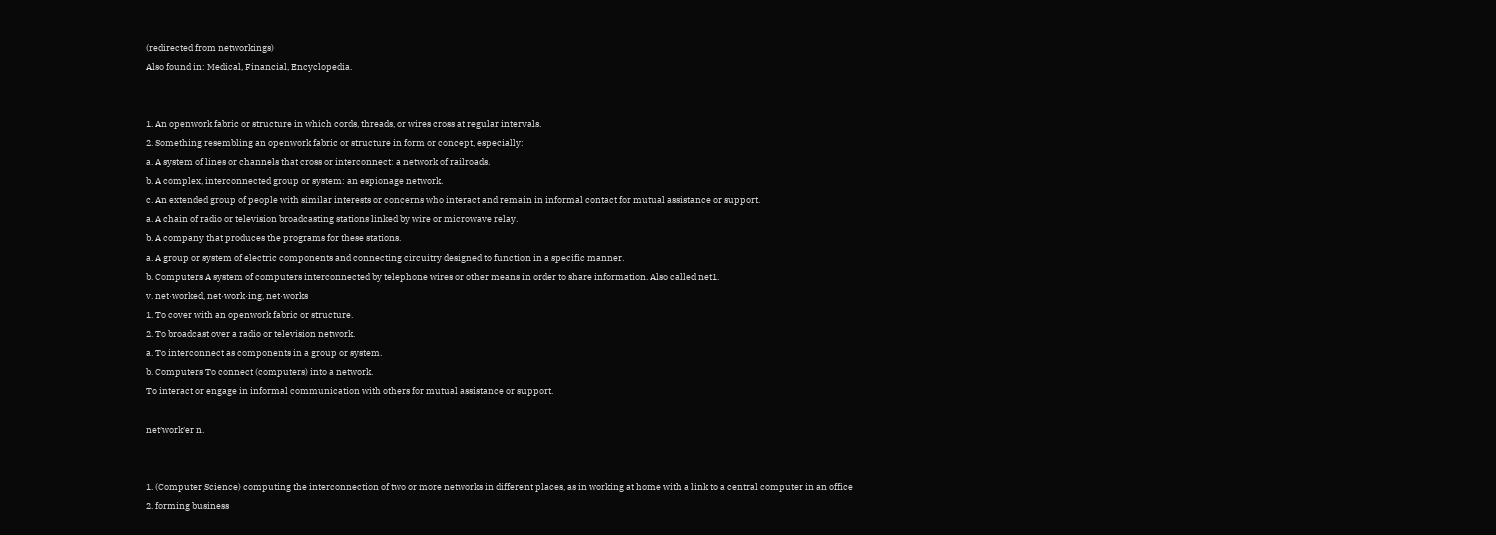(redirected from networkings)
Also found in: Medical, Financial, Encyclopedia.


1. An openwork fabric or structure in which cords, threads, or wires cross at regular intervals.
2. Something resembling an openwork fabric or structure in form or concept, especially:
a. A system of lines or channels that cross or interconnect: a network of railroads.
b. A complex, interconnected group or system: an espionage network.
c. An extended group of people with similar interests or concerns who interact and remain in informal contact for mutual assistance or support.
a. A chain of radio or television broadcasting stations linked by wire or microwave relay.
b. A company that produces the programs for these stations.
a. A group or system of electric components and connecting circuitry designed to function in a specific manner.
b. Computers A system of computers interconnected by telephone wires or other means in order to share information. Also called net1.
v. net·worked, net·work·ing, net·works
1. To cover with an openwork fabric or structure.
2. To broadcast over a radio or television network.
a. To interconnect as components in a group or system.
b. Computers To connect (computers) into a network.
To interact or engage in informal communication with others for mutual assistance or support.

net′work′er n.


1. (Computer Science) computing the interconnection of two or more networks in different places, as in working at home with a link to a central computer in an office
2. forming business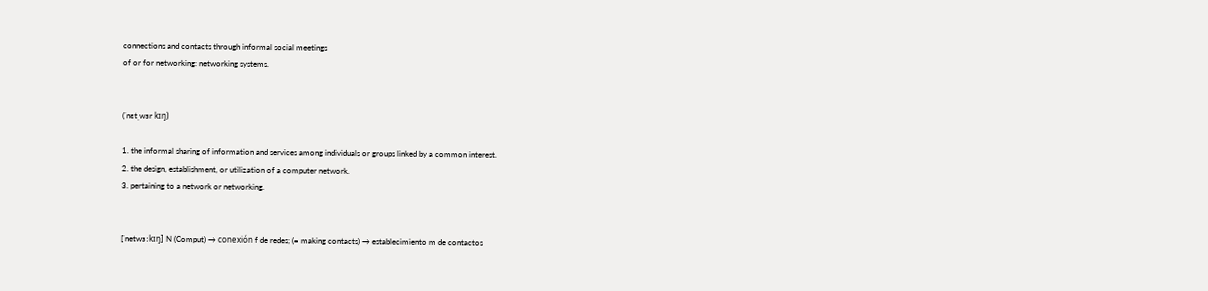connections and contacts through informal social meetings
of or for networking: networking systems.


(ˈnɛtˌwɜr kɪŋ)

1. the informal sharing of information and services among individuals or groups linked by a common interest.
2. the design, establishment, or utilization of a computer network.
3. pertaining to a network or networking.


[ˈnetwɜːkɪŋ] N (Comput) → conexión f de redes; (= making contacts) → establecimiento m de contactos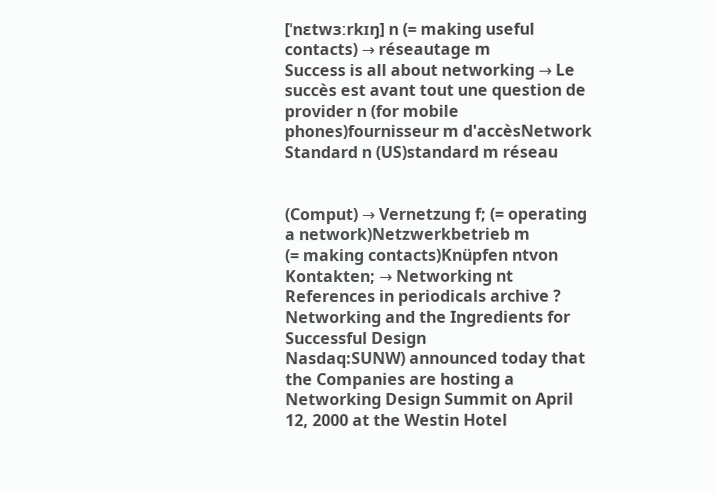[ˈnɛtwɜːrkɪŋ] n (= making useful contacts) → réseautage m
Success is all about networking → Le succès est avant tout une question de provider n (for mobile phones)fournisseur m d'accèsNetwork Standard n (US)standard m réseau


(Comput) → Vernetzung f; (= operating a network)Netzwerkbetrieb m
(= making contacts)Knüpfen ntvon Kontakten; → Networking nt
References in periodicals archive ?
Networking and the Ingredients for Successful Design
Nasdaq:SUNW) announced today that the Companies are hosting a Networking Design Summit on April 12, 2000 at the Westin Hotel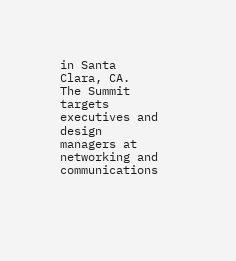in Santa Clara, CA.
The Summit targets executives and design managers at networking and communications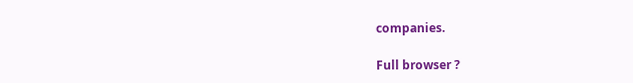companies.

Full browser ?